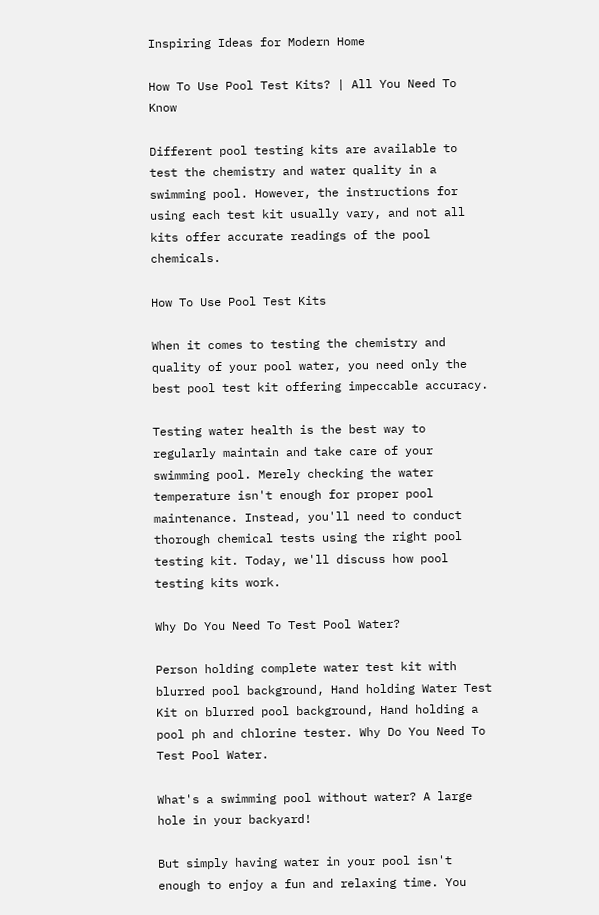Inspiring Ideas for Modern Home

How To Use Pool Test Kits? | All You Need To Know

Different pool testing kits are available to test the chemistry and water quality in a swimming pool. However, the instructions for using each test kit usually vary, and not all kits offer accurate readings of the pool chemicals.

How To Use Pool Test Kits

When it comes to testing the chemistry and quality of your pool water, you need only the best pool test kit offering impeccable accuracy.

Testing water health is the best way to regularly maintain and take care of your swimming pool. Merely checking the water temperature isn't enough for proper pool maintenance. Instead, you'll need to conduct thorough chemical tests using the right pool testing kit. Today, we'll discuss how pool testing kits work.

Why Do You Need To Test Pool Water?

Person holding complete water test kit with blurred pool background, Hand holding Water Test Kit on blurred pool background, Hand holding a pool ph and chlorine tester. Why Do You Need To Test Pool Water.

What's a swimming pool without water? A large hole in your backyard!

But simply having water in your pool isn't enough to enjoy a fun and relaxing time. You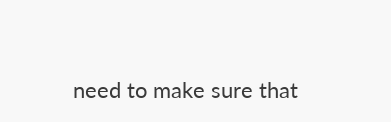need to make sure that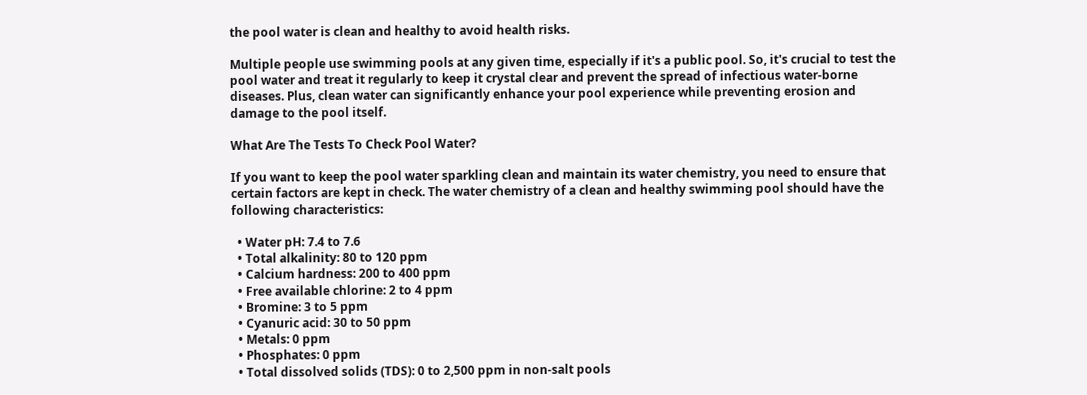the pool water is clean and healthy to avoid health risks.

Multiple people use swimming pools at any given time, especially if it's a public pool. So, it's crucial to test the pool water and treat it regularly to keep it crystal clear and prevent the spread of infectious water-borne diseases. Plus, clean water can significantly enhance your pool experience while preventing erosion and damage to the pool itself.

What Are The Tests To Check Pool Water?

If you want to keep the pool water sparkling clean and maintain its water chemistry, you need to ensure that certain factors are kept in check. The water chemistry of a clean and healthy swimming pool should have the following characteristics:

  • Water pH: 7.4 to 7.6
  • Total alkalinity: 80 to 120 ppm
  • Calcium hardness: 200 to 400 ppm
  • Free available chlorine: 2 to 4 ppm
  • Bromine: 3 to 5 ppm
  • Cyanuric acid: 30 to 50 ppm
  • Metals: 0 ppm
  • Phosphates: 0 ppm
  • Total dissolved solids (TDS): 0 to 2,500 ppm in non-salt pools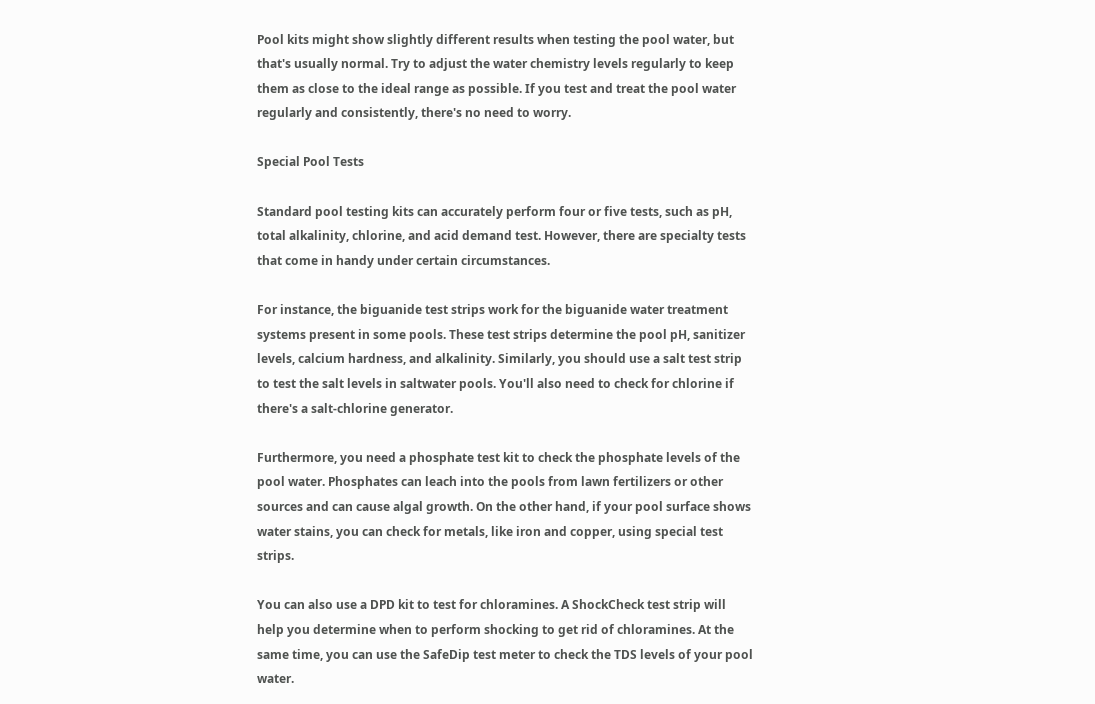Pool kits might show slightly different results when testing the pool water, but that's usually normal. Try to adjust the water chemistry levels regularly to keep them as close to the ideal range as possible. If you test and treat the pool water regularly and consistently, there's no need to worry.

Special Pool Tests

Standard pool testing kits can accurately perform four or five tests, such as pH, total alkalinity, chlorine, and acid demand test. However, there are specialty tests that come in handy under certain circumstances.

For instance, the biguanide test strips work for the biguanide water treatment systems present in some pools. These test strips determine the pool pH, sanitizer levels, calcium hardness, and alkalinity. Similarly, you should use a salt test strip to test the salt levels in saltwater pools. You'll also need to check for chlorine if there's a salt-chlorine generator.

Furthermore, you need a phosphate test kit to check the phosphate levels of the pool water. Phosphates can leach into the pools from lawn fertilizers or other sources and can cause algal growth. On the other hand, if your pool surface shows water stains, you can check for metals, like iron and copper, using special test strips.

You can also use a DPD kit to test for chloramines. A ShockCheck test strip will help you determine when to perform shocking to get rid of chloramines. At the same time, you can use the SafeDip test meter to check the TDS levels of your pool water.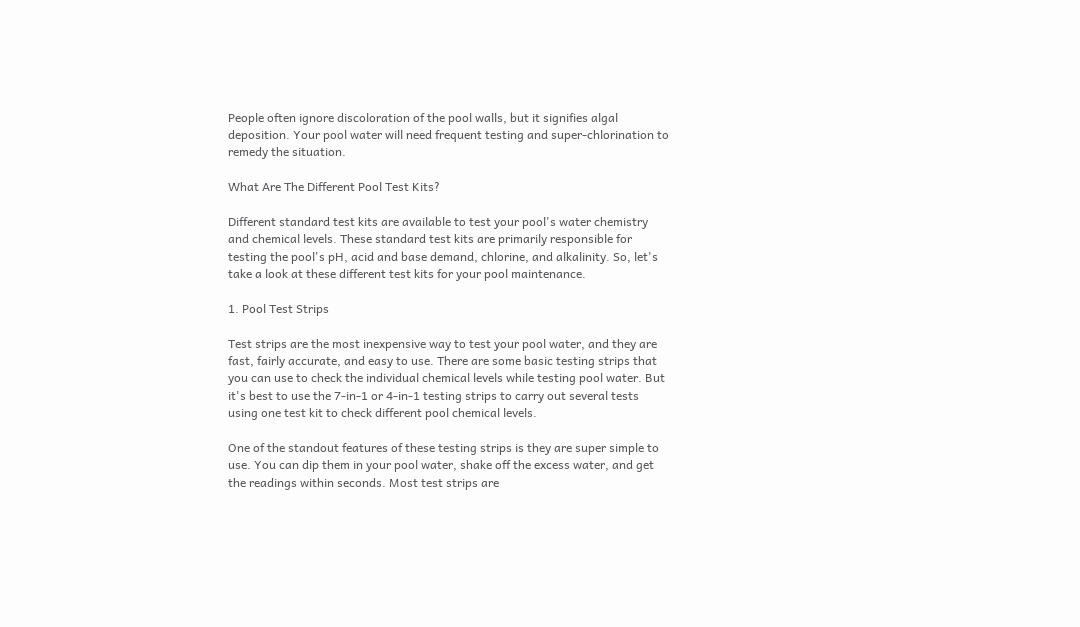People often ignore discoloration of the pool walls, but it signifies algal deposition. Your pool water will need frequent testing and super-chlorination to remedy the situation.

What Are The Different Pool Test Kits?

Different standard test kits are available to test your pool's water chemistry and chemical levels. These standard test kits are primarily responsible for testing the pool's pH, acid and base demand, chlorine, and alkalinity. So, let's take a look at these different test kits for your pool maintenance.

1. Pool Test Strips

Test strips are the most inexpensive way to test your pool water, and they are fast, fairly accurate, and easy to use. There are some basic testing strips that you can use to check the individual chemical levels while testing pool water. But it's best to use the 7-in-1 or 4-in-1 testing strips to carry out several tests using one test kit to check different pool chemical levels.

One of the standout features of these testing strips is they are super simple to use. You can dip them in your pool water, shake off the excess water, and get the readings within seconds. Most test strips are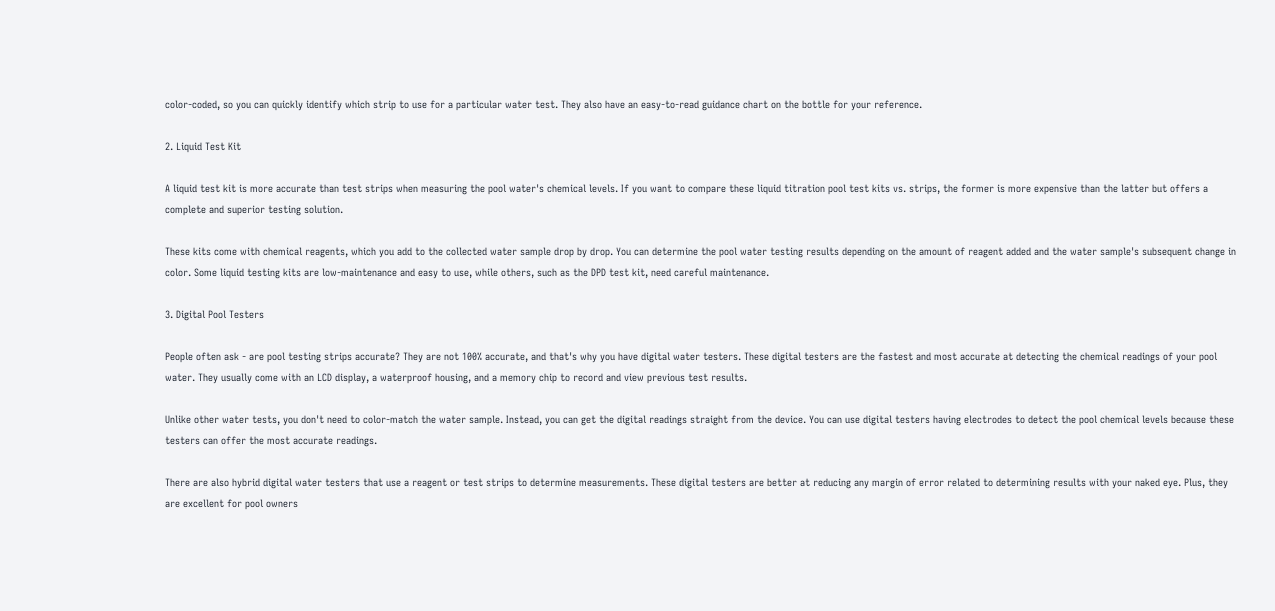color-coded, so you can quickly identify which strip to use for a particular water test. They also have an easy-to-read guidance chart on the bottle for your reference.

2. Liquid Test Kit

A liquid test kit is more accurate than test strips when measuring the pool water's chemical levels. If you want to compare these liquid titration pool test kits vs. strips, the former is more expensive than the latter but offers a complete and superior testing solution.

These kits come with chemical reagents, which you add to the collected water sample drop by drop. You can determine the pool water testing results depending on the amount of reagent added and the water sample's subsequent change in color. Some liquid testing kits are low-maintenance and easy to use, while others, such as the DPD test kit, need careful maintenance.

3. Digital Pool Testers

People often ask - are pool testing strips accurate? They are not 100% accurate, and that's why you have digital water testers. These digital testers are the fastest and most accurate at detecting the chemical readings of your pool water. They usually come with an LCD display, a waterproof housing, and a memory chip to record and view previous test results.

Unlike other water tests, you don't need to color-match the water sample. Instead, you can get the digital readings straight from the device. You can use digital testers having electrodes to detect the pool chemical levels because these testers can offer the most accurate readings.

There are also hybrid digital water testers that use a reagent or test strips to determine measurements. These digital testers are better at reducing any margin of error related to determining results with your naked eye. Plus, they are excellent for pool owners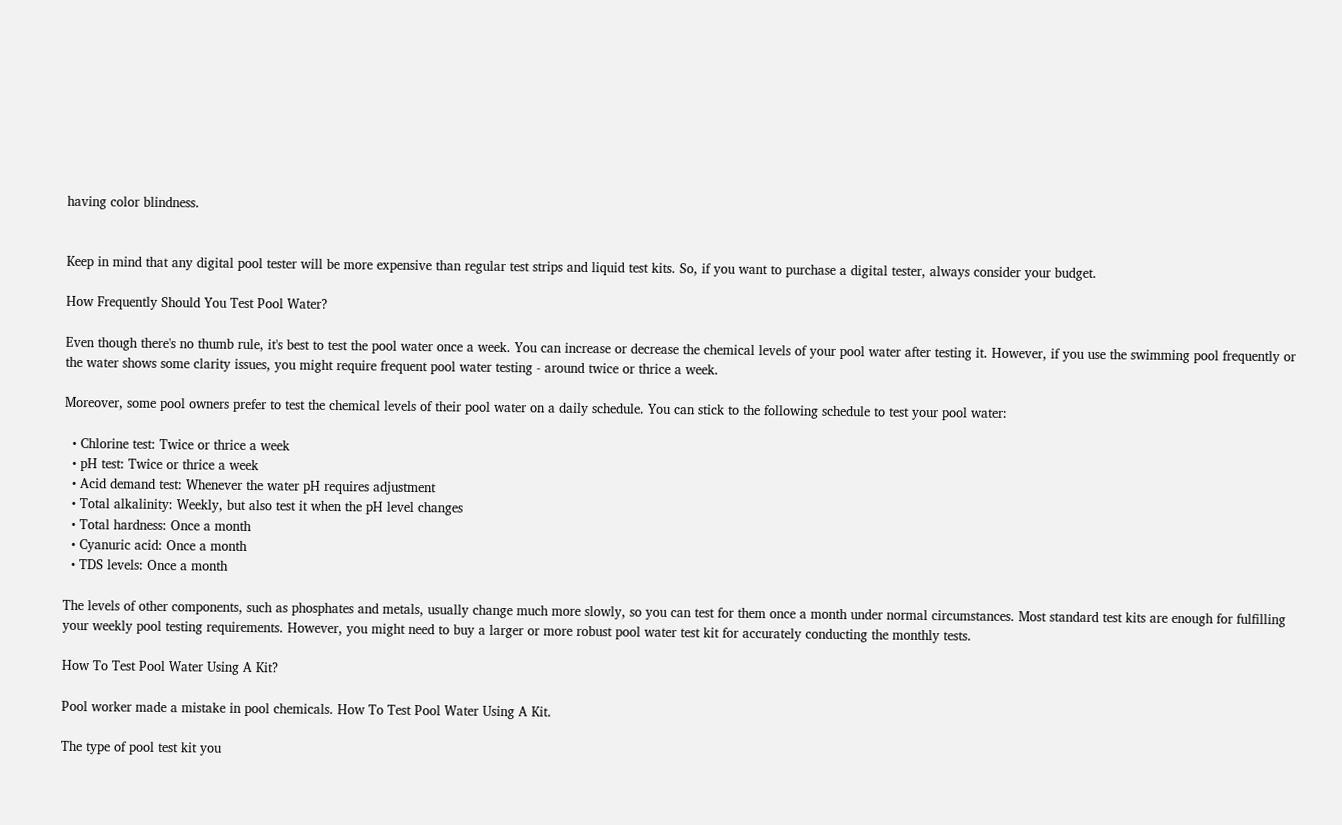having color blindness.


Keep in mind that any digital pool tester will be more expensive than regular test strips and liquid test kits. So, if you want to purchase a digital tester, always consider your budget.

How Frequently Should You Test Pool Water?

Even though there's no thumb rule, it's best to test the pool water once a week. You can increase or decrease the chemical levels of your pool water after testing it. However, if you use the swimming pool frequently or the water shows some clarity issues, you might require frequent pool water testing - around twice or thrice a week.

Moreover, some pool owners prefer to test the chemical levels of their pool water on a daily schedule. You can stick to the following schedule to test your pool water:

  • Chlorine test: Twice or thrice a week
  • pH test: Twice or thrice a week
  • Acid demand test: Whenever the water pH requires adjustment
  • Total alkalinity: Weekly, but also test it when the pH level changes
  • Total hardness: Once a month
  • Cyanuric acid: Once a month
  • TDS levels: Once a month

The levels of other components, such as phosphates and metals, usually change much more slowly, so you can test for them once a month under normal circumstances. Most standard test kits are enough for fulfilling your weekly pool testing requirements. However, you might need to buy a larger or more robust pool water test kit for accurately conducting the monthly tests.

How To Test Pool Water Using A Kit?

Pool worker made a mistake in pool chemicals. How To Test Pool Water Using A Kit.

The type of pool test kit you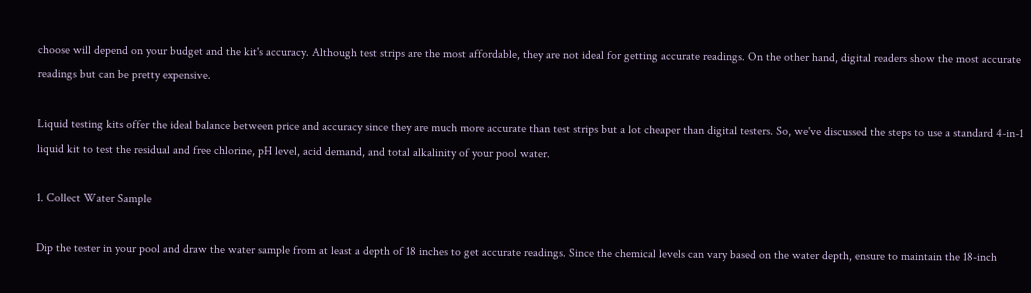choose will depend on your budget and the kit's accuracy. Although test strips are the most affordable, they are not ideal for getting accurate readings. On the other hand, digital readers show the most accurate readings but can be pretty expensive.

Liquid testing kits offer the ideal balance between price and accuracy since they are much more accurate than test strips but a lot cheaper than digital testers. So, we've discussed the steps to use a standard 4-in-1 liquid kit to test the residual and free chlorine, pH level, acid demand, and total alkalinity of your pool water.

1. Collect Water Sample

Dip the tester in your pool and draw the water sample from at least a depth of 18 inches to get accurate readings. Since the chemical levels can vary based on the water depth, ensure to maintain the 18-inch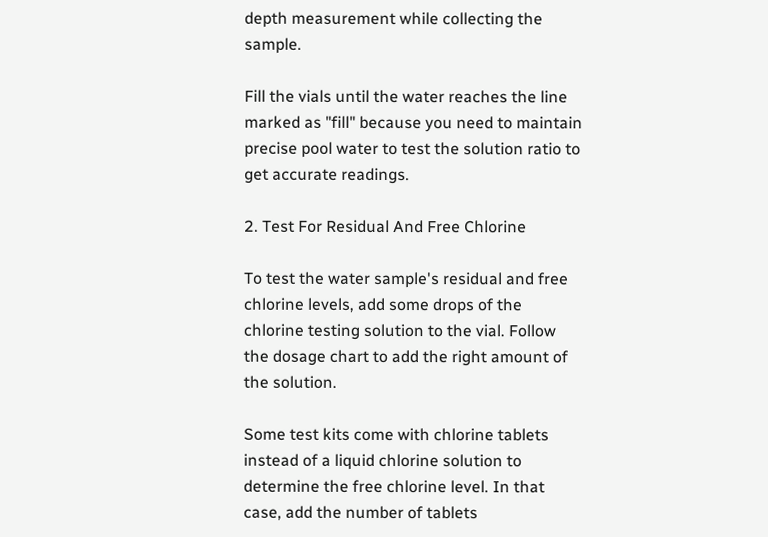depth measurement while collecting the sample.

Fill the vials until the water reaches the line marked as "fill" because you need to maintain precise pool water to test the solution ratio to get accurate readings.

2. Test For Residual And Free Chlorine

To test the water sample's residual and free chlorine levels, add some drops of the chlorine testing solution to the vial. Follow the dosage chart to add the right amount of the solution.

Some test kits come with chlorine tablets instead of a liquid chlorine solution to determine the free chlorine level. In that case, add the number of tablets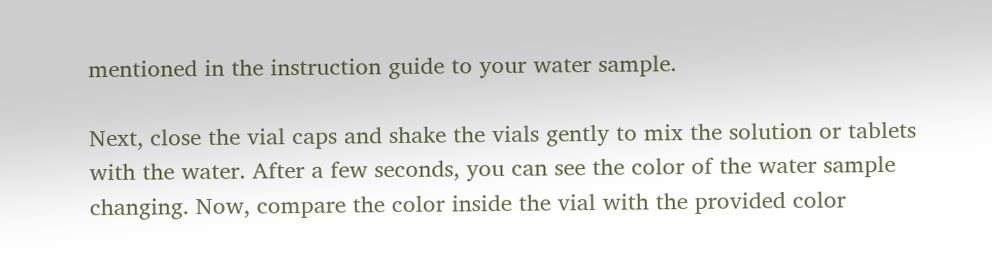mentioned in the instruction guide to your water sample.

Next, close the vial caps and shake the vials gently to mix the solution or tablets with the water. After a few seconds, you can see the color of the water sample changing. Now, compare the color inside the vial with the provided color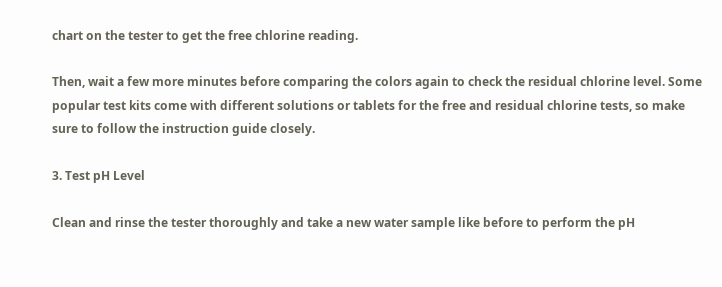chart on the tester to get the free chlorine reading.

Then, wait a few more minutes before comparing the colors again to check the residual chlorine level. Some popular test kits come with different solutions or tablets for the free and residual chlorine tests, so make sure to follow the instruction guide closely.

3. Test pH Level

Clean and rinse the tester thoroughly and take a new water sample like before to perform the pH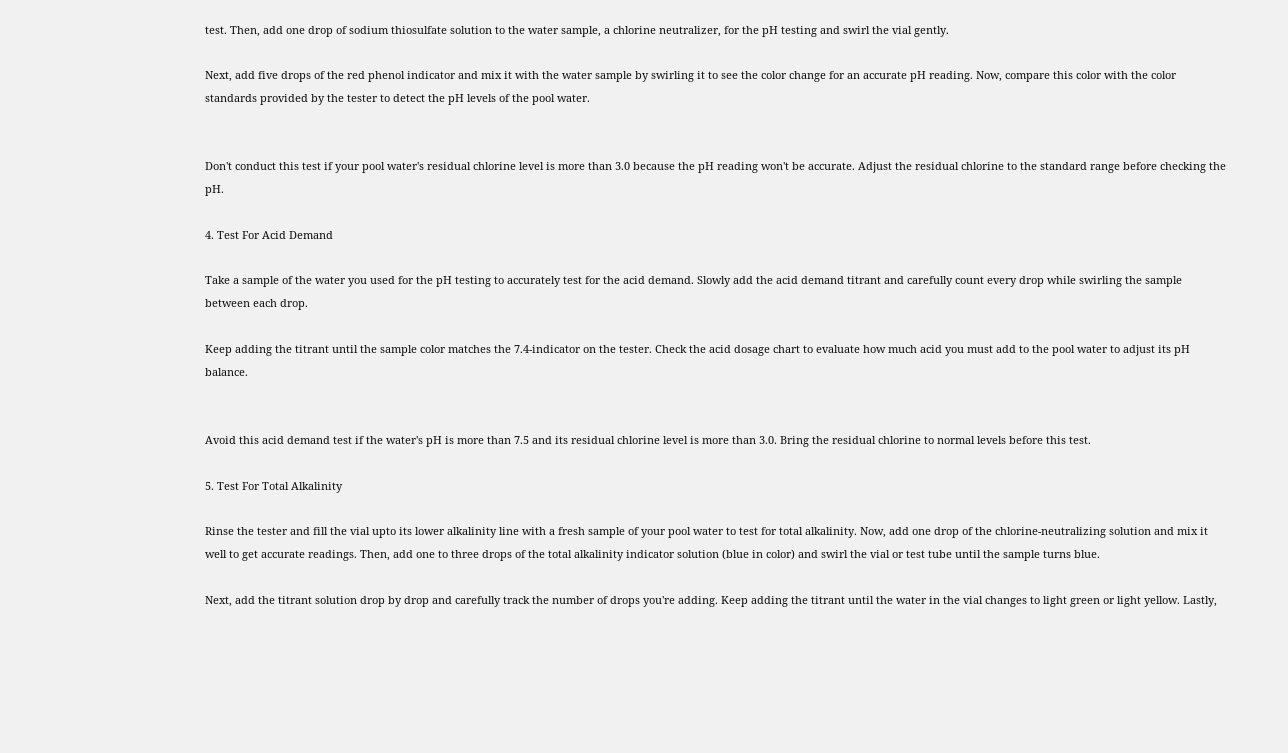test. Then, add one drop of sodium thiosulfate solution to the water sample, a chlorine neutralizer, for the pH testing and swirl the vial gently.

Next, add five drops of the red phenol indicator and mix it with the water sample by swirling it to see the color change for an accurate pH reading. Now, compare this color with the color standards provided by the tester to detect the pH levels of the pool water.


Don't conduct this test if your pool water's residual chlorine level is more than 3.0 because the pH reading won't be accurate. Adjust the residual chlorine to the standard range before checking the pH.

4. Test For Acid Demand

Take a sample of the water you used for the pH testing to accurately test for the acid demand. Slowly add the acid demand titrant and carefully count every drop while swirling the sample between each drop.

Keep adding the titrant until the sample color matches the 7.4-indicator on the tester. Check the acid dosage chart to evaluate how much acid you must add to the pool water to adjust its pH balance.


Avoid this acid demand test if the water's pH is more than 7.5 and its residual chlorine level is more than 3.0. Bring the residual chlorine to normal levels before this test.

5. Test For Total Alkalinity

Rinse the tester and fill the vial upto its lower alkalinity line with a fresh sample of your pool water to test for total alkalinity. Now, add one drop of the chlorine-neutralizing solution and mix it well to get accurate readings. Then, add one to three drops of the total alkalinity indicator solution (blue in color) and swirl the vial or test tube until the sample turns blue.

Next, add the titrant solution drop by drop and carefully track the number of drops you're adding. Keep adding the titrant until the water in the vial changes to light green or light yellow. Lastly,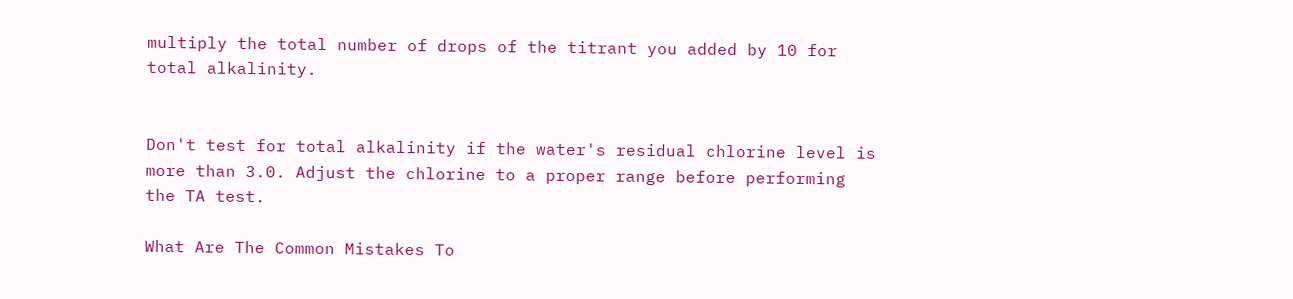multiply the total number of drops of the titrant you added by 10 for total alkalinity.


Don't test for total alkalinity if the water's residual chlorine level is more than 3.0. Adjust the chlorine to a proper range before performing the TA test.

What Are The Common Mistakes To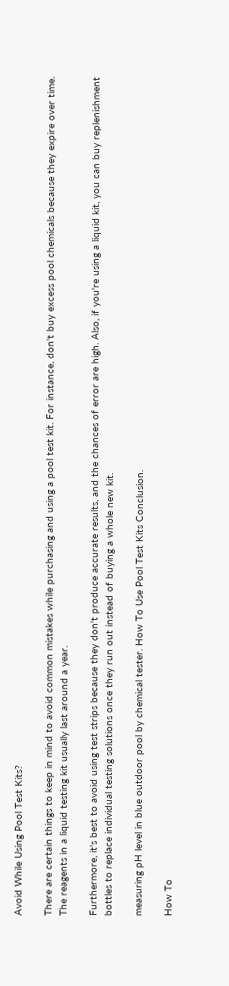Avoid While Using Pool Test Kits?

There are certain things to keep in mind to avoid common mistakes while purchasing and using a pool test kit. For instance, don't buy excess pool chemicals because they expire over time. The reagents in a liquid testing kit usually last around a year.

Furthermore, it's best to avoid using test strips because they don't produce accurate results, and the chances of error are high. Also, if you're using a liquid kit, you can buy replenishment bottles to replace individual testing solutions once they run out instead of buying a whole new kit.

measuring pH level in blue outdoor pool by chemical tester. How To Use Pool Test Kits Conclusion.

How To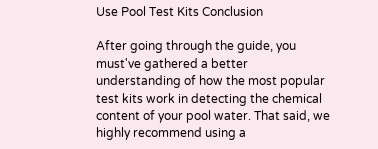Use Pool Test Kits Conclusion

After going through the guide, you must've gathered a better understanding of how the most popular test kits work in detecting the chemical content of your pool water. That said, we highly recommend using a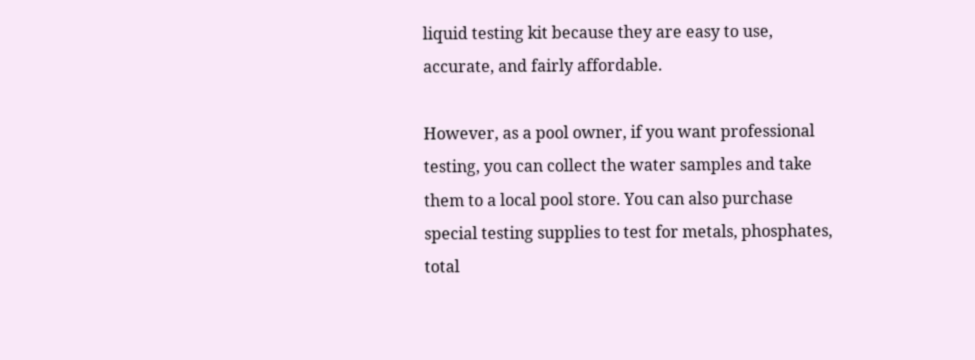liquid testing kit because they are easy to use, accurate, and fairly affordable.

However, as a pool owner, if you want professional testing, you can collect the water samples and take them to a local pool store. You can also purchase special testing supplies to test for metals, phosphates, total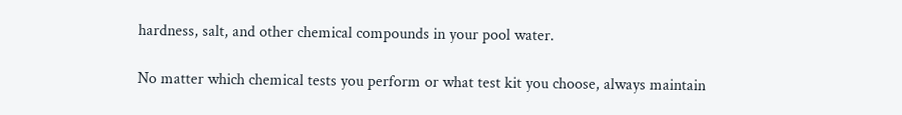hardness, salt, and other chemical compounds in your pool water.

No matter which chemical tests you perform or what test kit you choose, always maintain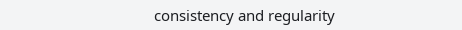consistency and regularity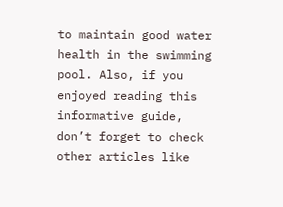to maintain good water health in the swimming pool. Also, if you enjoyed reading this informative guide, don’t forget to check other articles like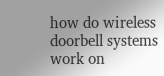how do wireless doorbell systems work on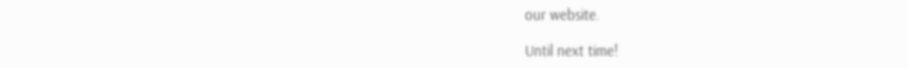our website.

Until next time!